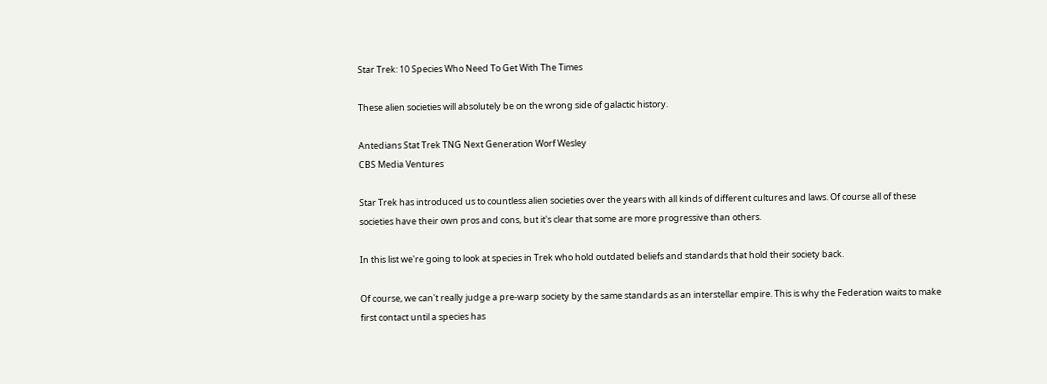Star Trek: 10 Species Who Need To Get With The Times

These alien societies will absolutely be on the wrong side of galactic history.

Antedians Stat Trek TNG Next Generation Worf Wesley
CBS Media Ventures

Star Trek has introduced us to countless alien societies over the years with all kinds of different cultures and laws. Of course all of these societies have their own pros and cons, but it's clear that some are more progressive than others.

In this list we're going to look at species in Trek who hold outdated beliefs and standards that hold their society back.

Of course, we can't really judge a pre-warp society by the same standards as an interstellar empire. This is why the Federation waits to make first contact until a species has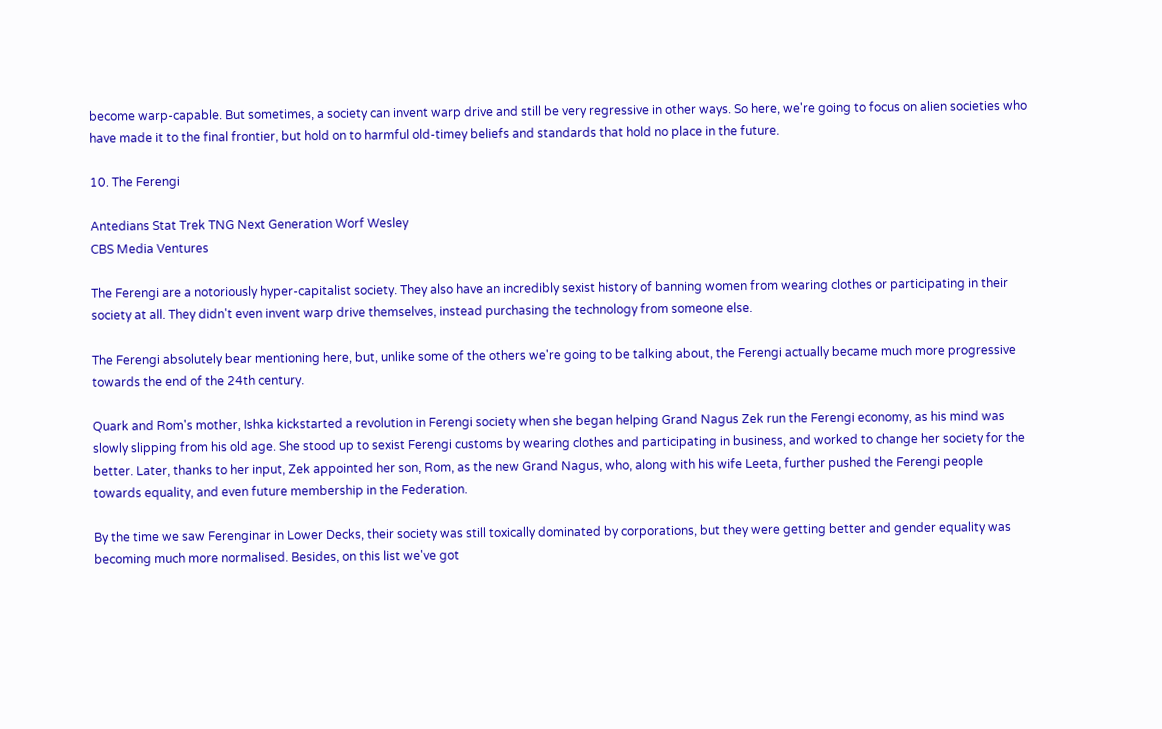become warp-capable. But sometimes, a society can invent warp drive and still be very regressive in other ways. So here, we're going to focus on alien societies who have made it to the final frontier, but hold on to harmful old-timey beliefs and standards that hold no place in the future.

10. The Ferengi

Antedians Stat Trek TNG Next Generation Worf Wesley
CBS Media Ventures

The Ferengi are a notoriously hyper-capitalist society. They also have an incredibly sexist history of banning women from wearing clothes or participating in their society at all. They didn't even invent warp drive themselves, instead purchasing the technology from someone else.

The Ferengi absolutely bear mentioning here, but, unlike some of the others we're going to be talking about, the Ferengi actually became much more progressive towards the end of the 24th century.

Quark and Rom's mother, Ishka kickstarted a revolution in Ferengi society when she began helping Grand Nagus Zek run the Ferengi economy, as his mind was slowly slipping from his old age. She stood up to sexist Ferengi customs by wearing clothes and participating in business, and worked to change her society for the better. Later, thanks to her input, Zek appointed her son, Rom, as the new Grand Nagus, who, along with his wife Leeta, further pushed the Ferengi people towards equality, and even future membership in the Federation.

By the time we saw Ferenginar in Lower Decks, their society was still toxically dominated by corporations, but they were getting better and gender equality was becoming much more normalised. Besides, on this list we've got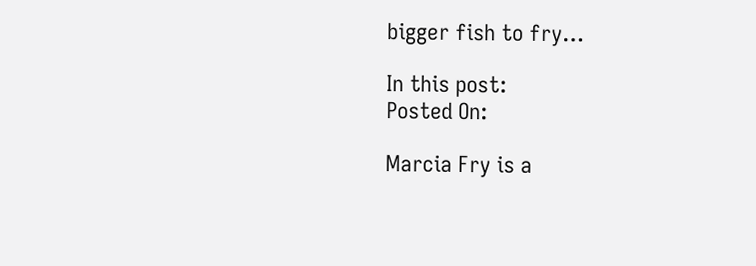bigger fish to fry…

In this post:
Posted On:

Marcia Fry is a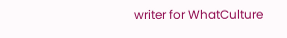writer for WhatCulture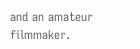and an amateur filmmaker.